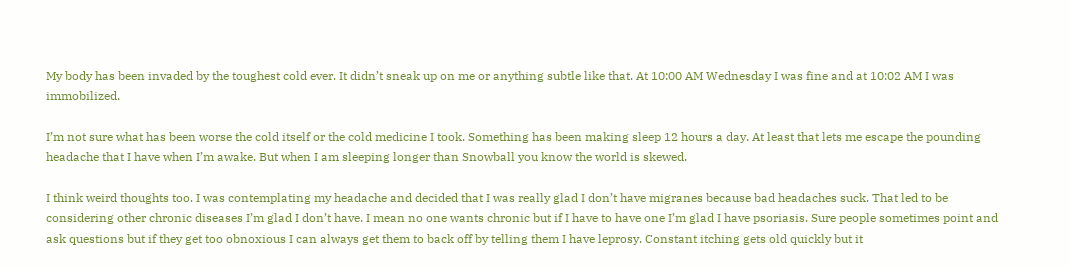My body has been invaded by the toughest cold ever. It didn’t sneak up on me or anything subtle like that. At 10:00 AM Wednesday I was fine and at 10:02 AM I was immobilized.

I’m not sure what has been worse the cold itself or the cold medicine I took. Something has been making sleep 12 hours a day. At least that lets me escape the pounding headache that I have when I’m awake. But when I am sleeping longer than Snowball you know the world is skewed.

I think weird thoughts too. I was contemplating my headache and decided that I was really glad I don’t have migranes because bad headaches suck. That led to be considering other chronic diseases I’m glad I don’t have. I mean no one wants chronic but if I have to have one I’m glad I have psoriasis. Sure people sometimes point and ask questions but if they get too obnoxious I can always get them to back off by telling them I have leprosy. Constant itching gets old quickly but it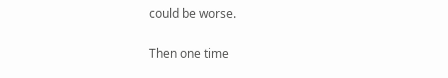could be worse.

Then one time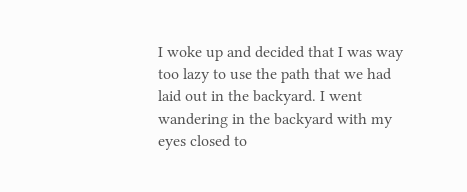I woke up and decided that I was way too lazy to use the path that we had laid out in the backyard. I went wandering in the backyard with my eyes closed to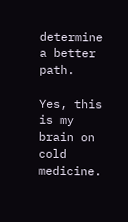determine a better path.

Yes, this is my brain on cold medicine.